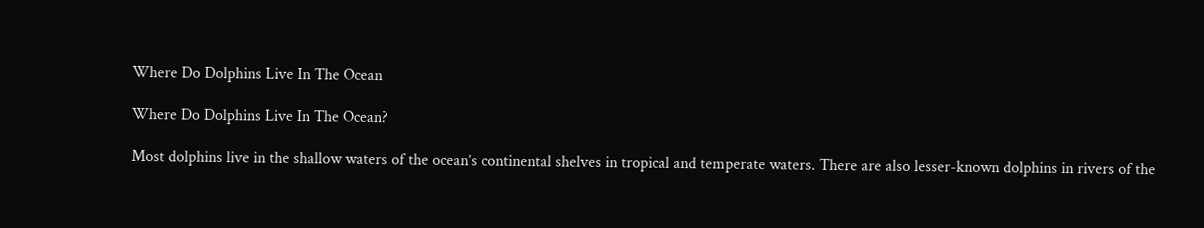Where Do Dolphins Live In The Ocean

Where Do Dolphins Live In The Ocean?

Most dolphins live in the shallow waters of the ocean’s continental shelves in tropical and temperate waters. There are also lesser-known dolphins in rivers of the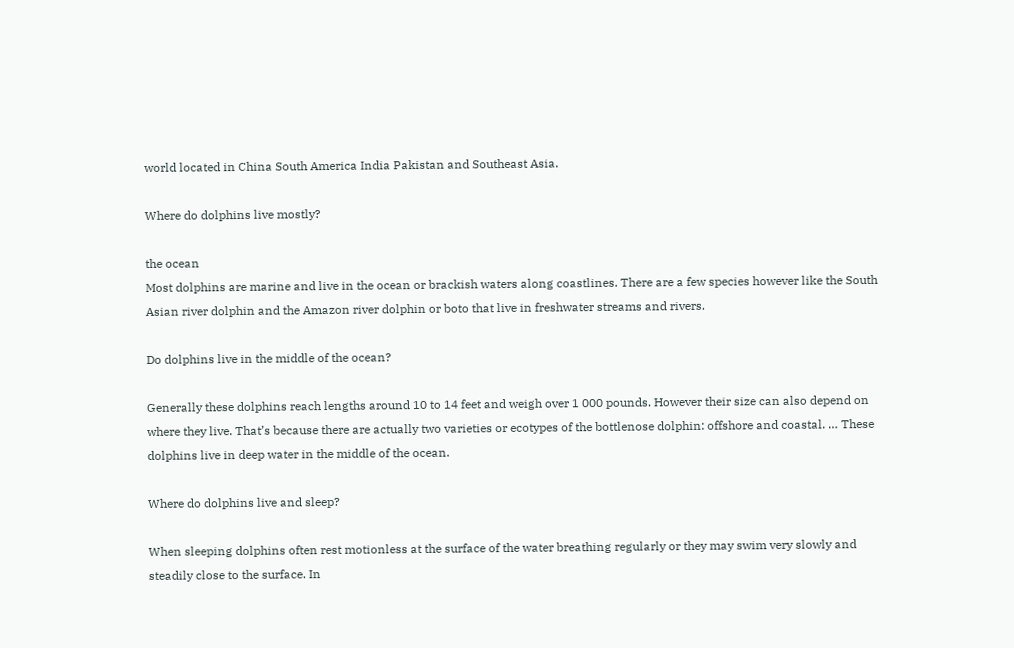world located in China South America India Pakistan and Southeast Asia.

Where do dolphins live mostly?

the ocean
Most dolphins are marine and live in the ocean or brackish waters along coastlines. There are a few species however like the South Asian river dolphin and the Amazon river dolphin or boto that live in freshwater streams and rivers.

Do dolphins live in the middle of the ocean?

Generally these dolphins reach lengths around 10 to 14 feet and weigh over 1 000 pounds. However their size can also depend on where they live. That’s because there are actually two varieties or ecotypes of the bottlenose dolphin: offshore and coastal. … These dolphins live in deep water in the middle of the ocean.

Where do dolphins live and sleep?

When sleeping dolphins often rest motionless at the surface of the water breathing regularly or they may swim very slowly and steadily close to the surface. In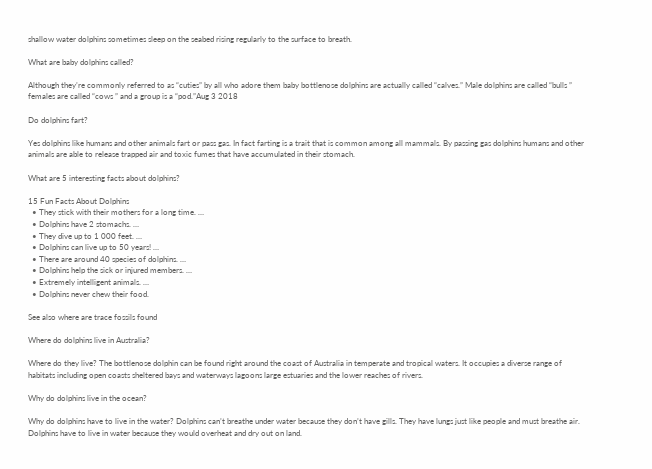shallow water dolphins sometimes sleep on the seabed rising regularly to the surface to breath.

What are baby dolphins called?

Although they’re commonly referred to as “cuties” by all who adore them baby bottlenose dolphins are actually called “calves.” Male dolphins are called “bulls ” females are called “cows ” and a group is a “pod.”Aug 3 2018

Do dolphins fart?

Yes dolphins like humans and other animals fart or pass gas. In fact farting is a trait that is common among all mammals. By passing gas dolphins humans and other animals are able to release trapped air and toxic fumes that have accumulated in their stomach.

What are 5 interesting facts about dolphins?

15 Fun Facts About Dolphins
  • They stick with their mothers for a long time. …
  • Dolphins have 2 stomachs. …
  • They dive up to 1 000 feet. …
  • Dolphins can live up to 50 years! …
  • There are around 40 species of dolphins. …
  • Dolphins help the sick or injured members. …
  • Extremely intelligent animals. …
  • Dolphins never chew their food.

See also where are trace fossils found

Where do dolphins live in Australia?

Where do they live? The bottlenose dolphin can be found right around the coast of Australia in temperate and tropical waters. It occupies a diverse range of habitats including open coasts sheltered bays and waterways lagoons large estuaries and the lower reaches of rivers.

Why do dolphins live in the ocean?

Why do dolphins have to live in the water? Dolphins can’t breathe under water because they don’t have gills. They have lungs just like people and must breathe air. Dolphins have to live in water because they would overheat and dry out on land.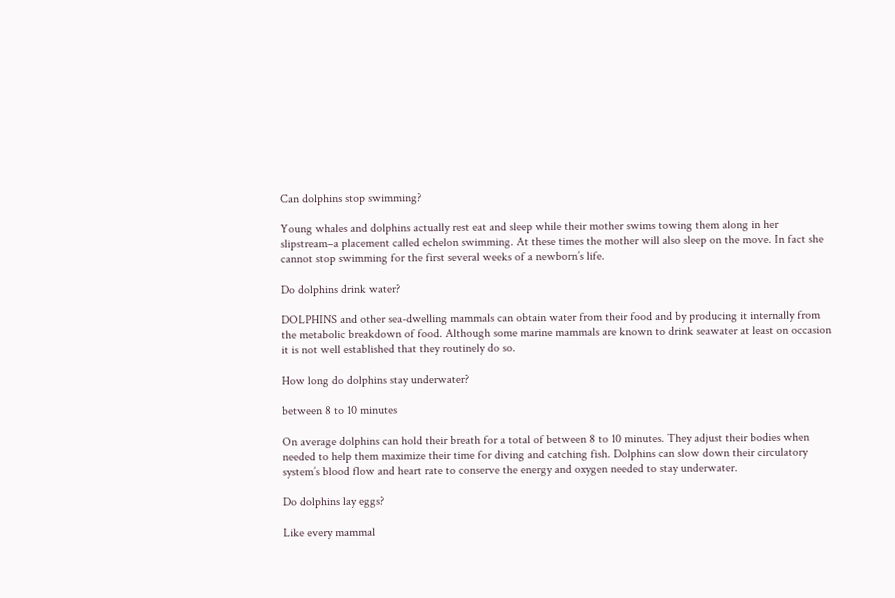Can dolphins stop swimming?

Young whales and dolphins actually rest eat and sleep while their mother swims towing them along in her slipstream–a placement called echelon swimming. At these times the mother will also sleep on the move. In fact she cannot stop swimming for the first several weeks of a newborn’s life.

Do dolphins drink water?

DOLPHINS and other sea-dwelling mammals can obtain water from their food and by producing it internally from the metabolic breakdown of food. Although some marine mammals are known to drink seawater at least on occasion it is not well established that they routinely do so.

How long do dolphins stay underwater?

between 8 to 10 minutes

On average dolphins can hold their breath for a total of between 8 to 10 minutes. They adjust their bodies when needed to help them maximize their time for diving and catching fish. Dolphins can slow down their circulatory system’s blood flow and heart rate to conserve the energy and oxygen needed to stay underwater.

Do dolphins lay eggs?

Like every mammal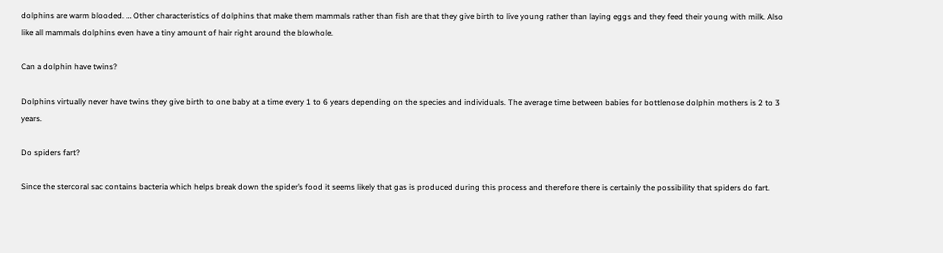dolphins are warm blooded. … Other characteristics of dolphins that make them mammals rather than fish are that they give birth to live young rather than laying eggs and they feed their young with milk. Also like all mammals dolphins even have a tiny amount of hair right around the blowhole.

Can a dolphin have twins?

Dolphins virtually never have twins they give birth to one baby at a time every 1 to 6 years depending on the species and individuals. The average time between babies for bottlenose dolphin mothers is 2 to 3 years.

Do spiders fart?

Since the stercoral sac contains bacteria which helps break down the spider’s food it seems likely that gas is produced during this process and therefore there is certainly the possibility that spiders do fart.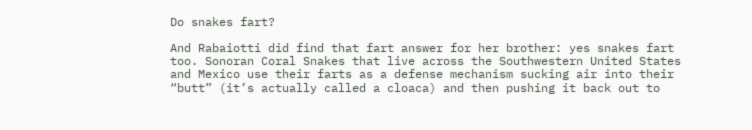Do snakes fart?

And Rabaiotti did find that fart answer for her brother: yes snakes fart too. Sonoran Coral Snakes that live across the Southwestern United States and Mexico use their farts as a defense mechanism sucking air into their “butt” (it’s actually called a cloaca) and then pushing it back out to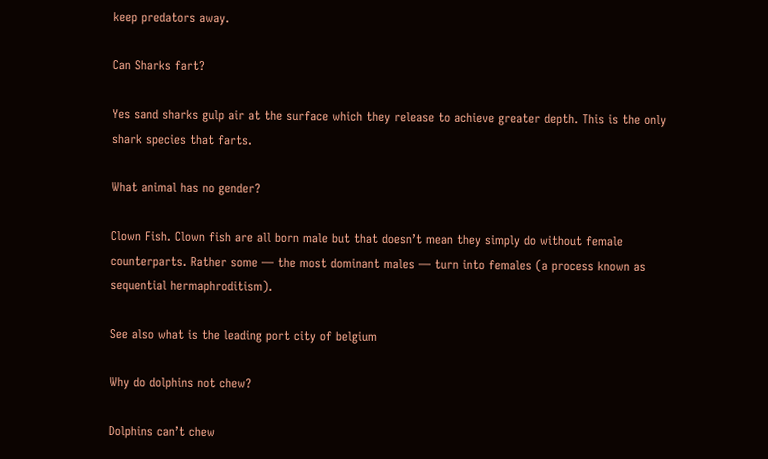keep predators away.

Can Sharks fart?

Yes sand sharks gulp air at the surface which they release to achieve greater depth. This is the only shark species that farts.

What animal has no gender?

Clown Fish. Clown fish are all born male but that doesn’t mean they simply do without female counterparts. Rather some — the most dominant males — turn into females (a process known as sequential hermaphroditism).

See also what is the leading port city of belgium

Why do dolphins not chew?

Dolphins can’t chew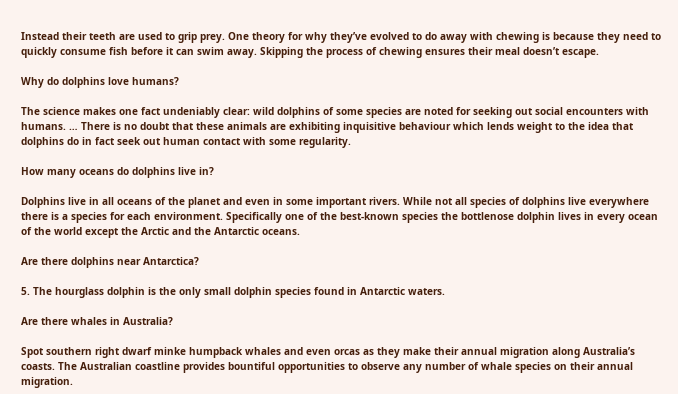Instead their teeth are used to grip prey. One theory for why they’ve evolved to do away with chewing is because they need to quickly consume fish before it can swim away. Skipping the process of chewing ensures their meal doesn’t escape.

Why do dolphins love humans?

The science makes one fact undeniably clear: wild dolphins of some species are noted for seeking out social encounters with humans. … There is no doubt that these animals are exhibiting inquisitive behaviour which lends weight to the idea that dolphins do in fact seek out human contact with some regularity.

How many oceans do dolphins live in?

Dolphins live in all oceans of the planet and even in some important rivers. While not all species of dolphins live everywhere there is a species for each environment. Specifically one of the best-known species the bottlenose dolphin lives in every ocean of the world except the Arctic and the Antarctic oceans.

Are there dolphins near Antarctica?

5. The hourglass dolphin is the only small dolphin species found in Antarctic waters.

Are there whales in Australia?

Spot southern right dwarf minke humpback whales and even orcas as they make their annual migration along Australia’s coasts. The Australian coastline provides bountiful opportunities to observe any number of whale species on their annual migration.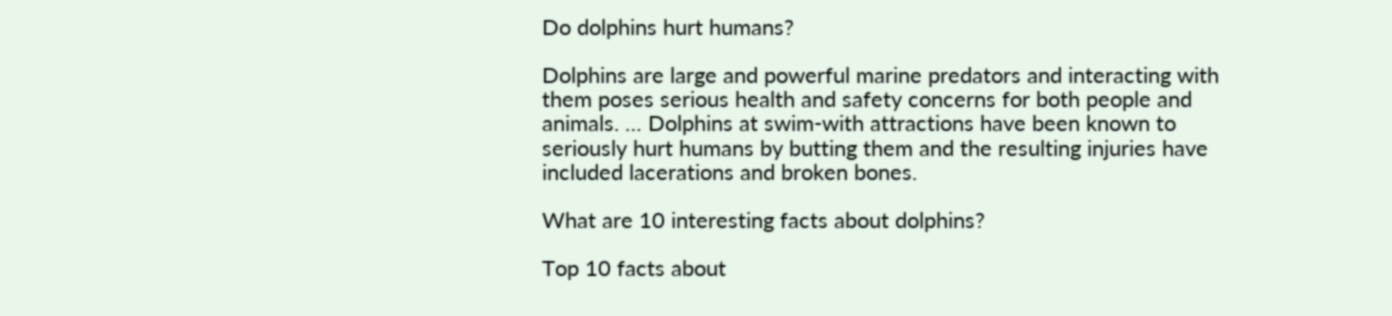Do dolphins hurt humans?

Dolphins are large and powerful marine predators and interacting with them poses serious health and safety concerns for both people and animals. … Dolphins at swim-with attractions have been known to seriously hurt humans by butting them and the resulting injuries have included lacerations and broken bones.

What are 10 interesting facts about dolphins?

Top 10 facts about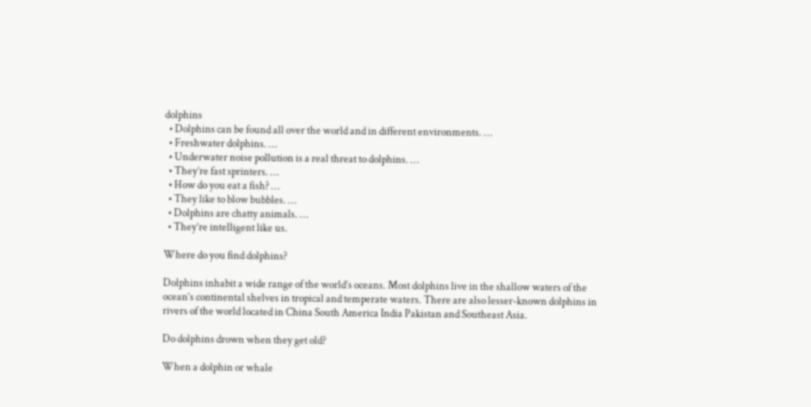dolphins
  • Dolphins can be found all over the world and in different environments. …
  • Freshwater dolphins. …
  • Underwater noise pollution is a real threat to dolphins. …
  • They’re fast sprinters. …
  • How do you eat a fish? …
  • They like to blow bubbles. …
  • Dolphins are chatty animals. …
  • They’re intelligent like us.

Where do you find dolphins?

Dolphins inhabit a wide range of the world’s oceans. Most dolphins live in the shallow waters of the ocean’s continental shelves in tropical and temperate waters. There are also lesser-known dolphins in rivers of the world located in China South America India Pakistan and Southeast Asia.

Do dolphins drown when they get old?

When a dolphin or whale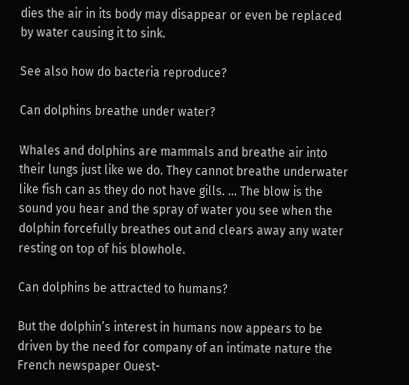dies the air in its body may disappear or even be replaced by water causing it to sink.

See also how do bacteria reproduce?

Can dolphins breathe under water?

Whales and dolphins are mammals and breathe air into their lungs just like we do. They cannot breathe underwater like fish can as they do not have gills. … The blow is the sound you hear and the spray of water you see when the dolphin forcefully breathes out and clears away any water resting on top of his blowhole.

Can dolphins be attracted to humans?

But the dolphin’s interest in humans now appears to be driven by the need for company of an intimate nature the French newspaper Ouest-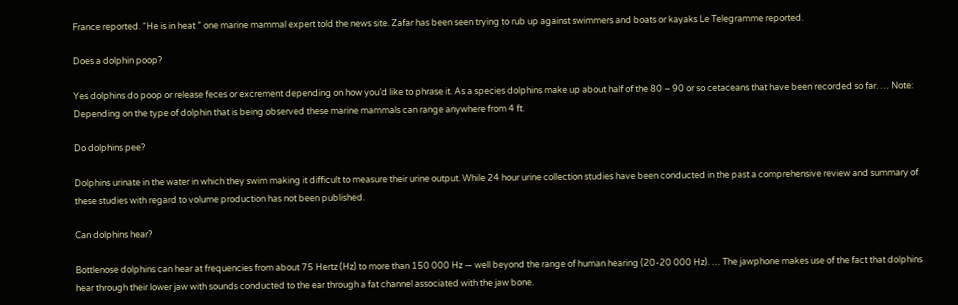France reported. “He is in heat ” one marine mammal expert told the news site. Zafar has been seen trying to rub up against swimmers and boats or kayaks Le Telegramme reported.

Does a dolphin poop?

Yes dolphins do poop or release feces or excrement depending on how you’d like to phrase it. As a species dolphins make up about half of the 80 – 90 or so cetaceans that have been recorded so far. … Note: Depending on the type of dolphin that is being observed these marine mammals can range anywhere from 4 ft.

Do dolphins pee?

Dolphins urinate in the water in which they swim making it difficult to measure their urine output. While 24 hour urine collection studies have been conducted in the past a comprehensive review and summary of these studies with regard to volume production has not been published.

Can dolphins hear?

Bottlenose dolphins can hear at frequencies from about 75 Hertz (Hz) to more than 150 000 Hz — well beyond the range of human hearing (20-20 000 Hz). … The jawphone makes use of the fact that dolphins hear through their lower jaw with sounds conducted to the ear through a fat channel associated with the jaw bone.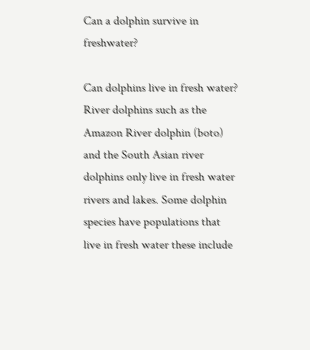Can a dolphin survive in freshwater?

Can dolphins live in fresh water? River dolphins such as the Amazon River dolphin (boto) and the South Asian river dolphins only live in fresh water rivers and lakes. Some dolphin species have populations that live in fresh water these include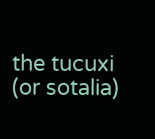the tucuxi (or sotalia)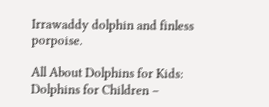Irrawaddy dolphin and finless porpoise.

All About Dolphins for Kids: Dolphins for Children –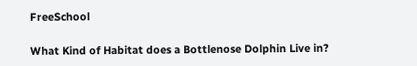FreeSchool

What Kind of Habitat does a Bottlenose Dolphin Live in?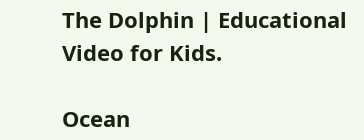The Dolphin | Educational Video for Kids.

Ocean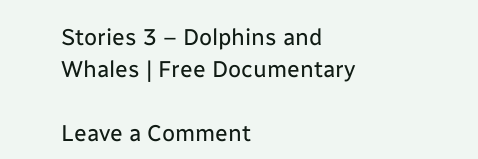Stories 3 – Dolphins and Whales | Free Documentary

Leave a Comment